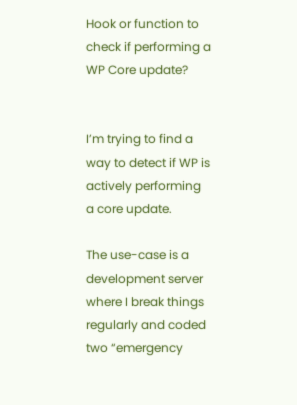Hook or function to check if performing a WP Core update?


I’m trying to find a way to detect if WP is actively performing a core update.

The use-case is a development server where I break things regularly and coded two “emergency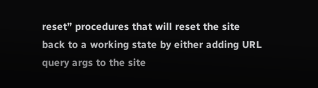reset” procedures that will reset the site back to a working state by either adding URL query args to the site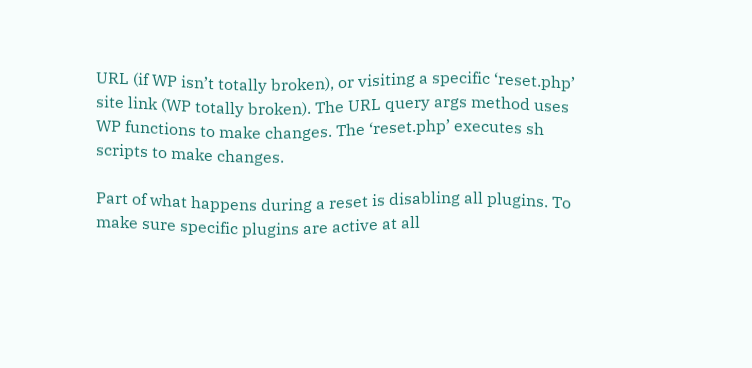URL (if WP isn’t totally broken), or visiting a specific ‘reset.php’ site link (WP totally broken). The URL query args method uses WP functions to make changes. The ‘reset.php’ executes sh scripts to make changes.

Part of what happens during a reset is disabling all plugins. To make sure specific plugins are active at all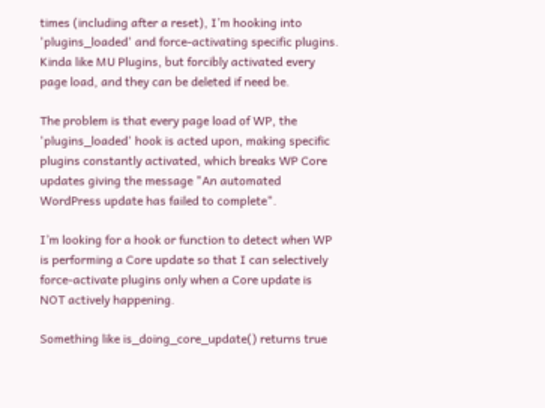times (including after a reset), I’m hooking into 'plugins_loaded' and force-activating specific plugins. Kinda like MU Plugins, but forcibly activated every page load, and they can be deleted if need be.

The problem is that every page load of WP, the 'plugins_loaded' hook is acted upon, making specific plugins constantly activated, which breaks WP Core updates giving the message "An automated WordPress update has failed to complete".

I’m looking for a hook or function to detect when WP is performing a Core update so that I can selectively force-activate plugins only when a Core update is NOT actively happening.

Something like is_doing_core_update() returns true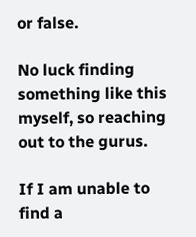or false.

No luck finding something like this myself, so reaching out to the gurus.

If I am unable to find a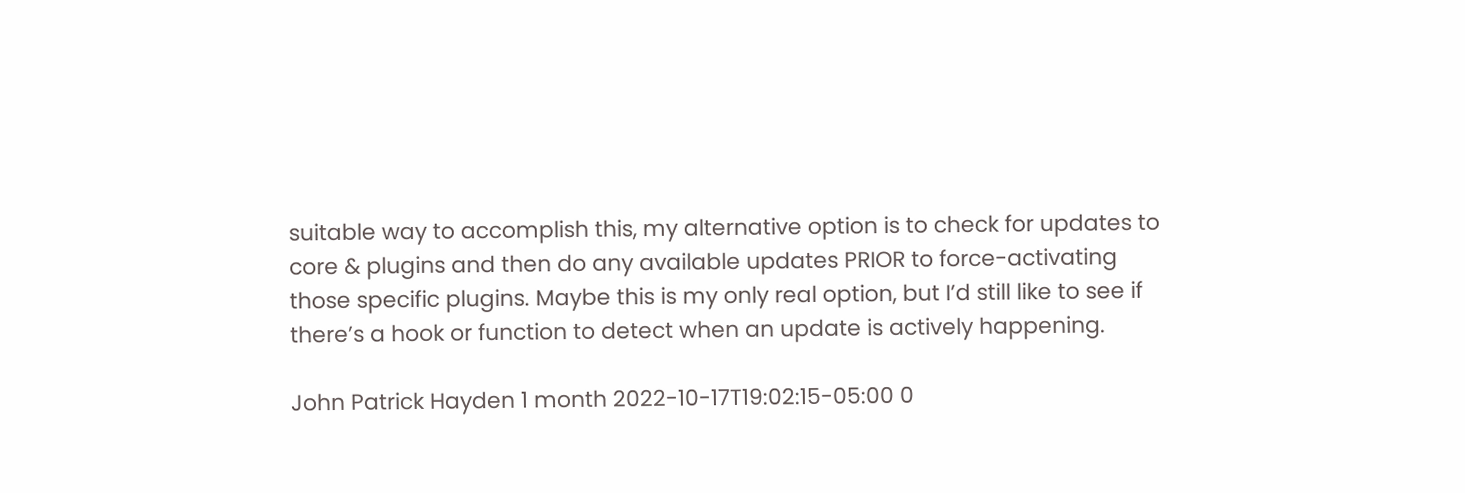suitable way to accomplish this, my alternative option is to check for updates to core & plugins and then do any available updates PRIOR to force-activating those specific plugins. Maybe this is my only real option, but I’d still like to see if there’s a hook or function to detect when an update is actively happening.

John Patrick Hayden 1 month 2022-10-17T19:02:15-05:00 0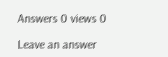Answers 0 views 0

Leave an answer